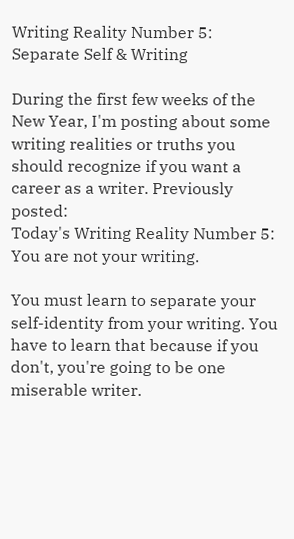Writing Reality Number 5: Separate Self & Writing

During the first few weeks of the New Year, I'm posting about some writing realities or truths you should recognize if you want a career as a writer. Previously posted:
Today's Writing Reality Number 5: You are not your writing.

You must learn to separate your self-identity from your writing. You have to learn that because if you don't, you're going to be one miserable writer.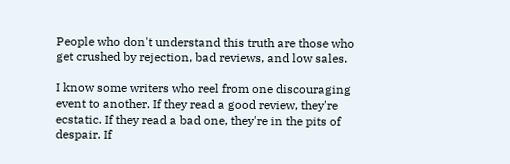People who don't understand this truth are those who get crushed by rejection, bad reviews, and low sales.

I know some writers who reel from one discouraging event to another. If they read a good review, they're ecstatic. If they read a bad one, they're in the pits of despair. If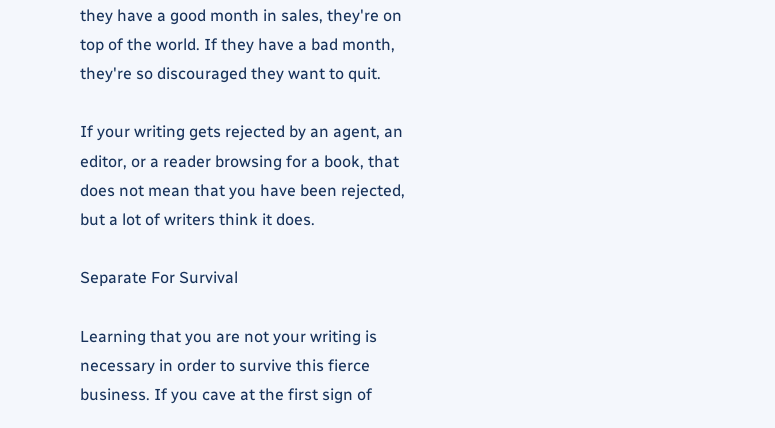they have a good month in sales, they're on top of the world. If they have a bad month, they're so discouraged they want to quit.

If your writing gets rejected by an agent, an editor, or a reader browsing for a book, that does not mean that you have been rejected, but a lot of writers think it does.

Separate For Survival

Learning that you are not your writing is necessary in order to survive this fierce business. If you cave at the first sign of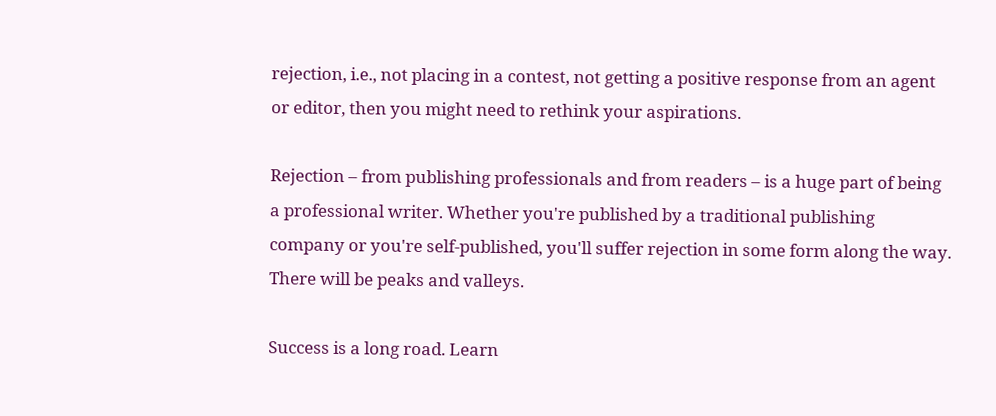rejection, i.e., not placing in a contest, not getting a positive response from an agent or editor, then you might need to rethink your aspirations.

Rejection – from publishing professionals and from readers – is a huge part of being a professional writer. Whether you're published by a traditional publishing company or you're self-published, you'll suffer rejection in some form along the way. There will be peaks and valleys.

Success is a long road. Learn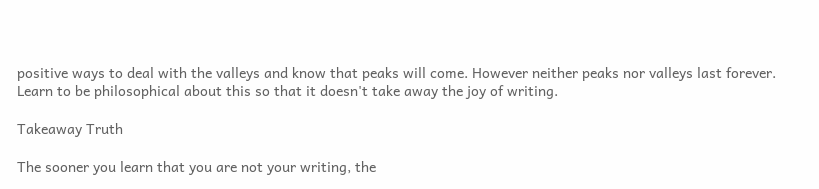positive ways to deal with the valleys and know that peaks will come. However neither peaks nor valleys last forever. Learn to be philosophical about this so that it doesn't take away the joy of writing.

Takeaway Truth

The sooner you learn that you are not your writing, the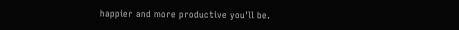happier and more productive you'll be.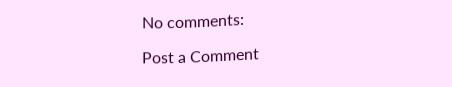No comments:

Post a Comment